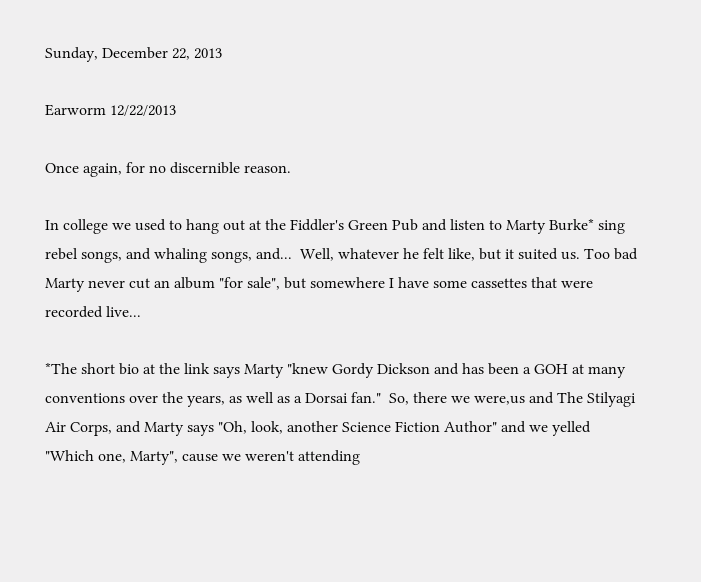Sunday, December 22, 2013

Earworm 12/22/2013

Once again, for no discernible reason.

In college we used to hang out at the Fiddler's Green Pub and listen to Marty Burke* sing rebel songs, and whaling songs, and...  Well, whatever he felt like, but it suited us. Too bad Marty never cut an album "for sale", but somewhere I have some cassettes that were recorded live...

*The short bio at the link says Marty "knew Gordy Dickson and has been a GOH at many conventions over the years, as well as a Dorsai fan."  So, there we were,us and The Stilyagi Air Corps, and Marty says "Oh, look, another Science Fiction Author" and we yelled "Which one, Marty", cause we weren't attending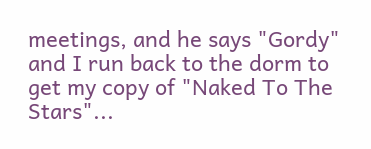meetings, and he says "Gordy" and I run back to the dorm to get my copy of "Naked To The Stars"...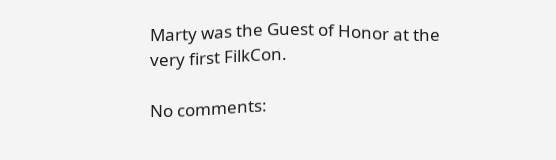Marty was the Guest of Honor at the very first FilkCon.

No comments: